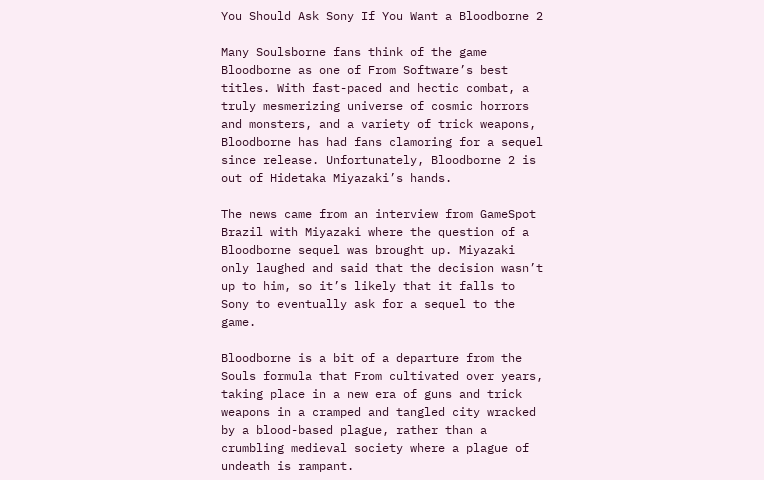You Should Ask Sony If You Want a Bloodborne 2

Many Soulsborne fans think of the game Bloodborne as one of From Software’s best titles. With fast-paced and hectic combat, a truly mesmerizing universe of cosmic horrors and monsters, and a variety of trick weapons, Bloodborne has had fans clamoring for a sequel since release. Unfortunately, Bloodborne 2 is out of Hidetaka Miyazaki’s hands.

The news came from an interview from GameSpot Brazil with Miyazaki where the question of a Bloodborne sequel was brought up. Miyazaki only laughed and said that the decision wasn’t up to him, so it’s likely that it falls to Sony to eventually ask for a sequel to the game.

Bloodborne is a bit of a departure from the Souls formula that From cultivated over years, taking place in a new era of guns and trick weapons in a cramped and tangled city wracked by a blood-based plague, rather than a crumbling medieval society where a plague of undeath is rampant.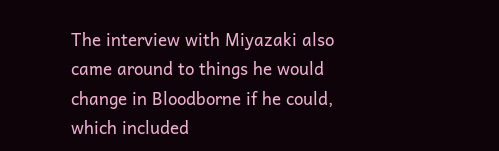The interview with Miyazaki also came around to things he would change in Bloodborne if he could, which included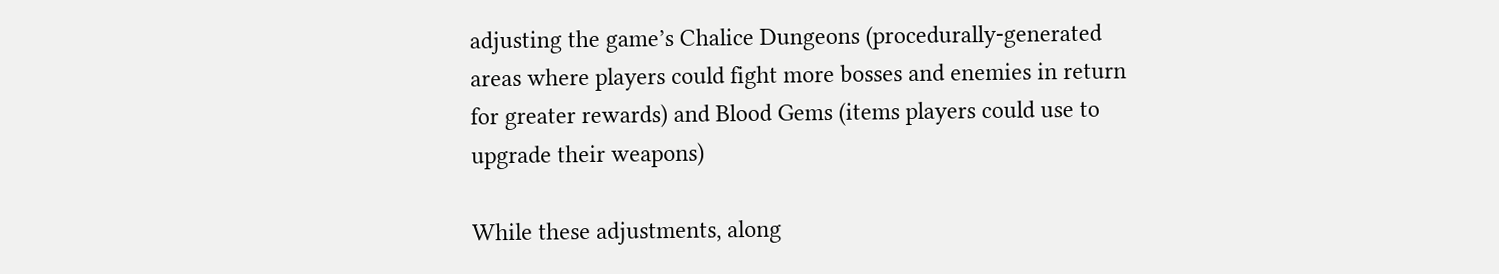adjusting the game’s Chalice Dungeons (procedurally-generated areas where players could fight more bosses and enemies in return for greater rewards) and Blood Gems (items players could use to upgrade their weapons)

While these adjustments, along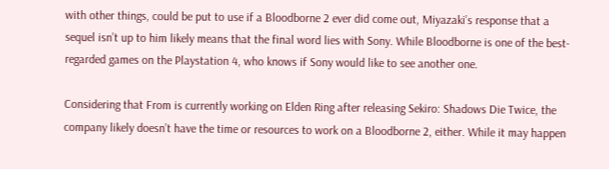with other things, could be put to use if a Bloodborne 2 ever did come out, Miyazaki’s response that a sequel isn’t up to him likely means that the final word lies with Sony. While Bloodborne is one of the best-regarded games on the Playstation 4, who knows if Sony would like to see another one.

Considering that From is currently working on Elden Ring after releasing Sekiro: Shadows Die Twice, the company likely doesn’t have the time or resources to work on a Bloodborne 2, either. While it may happen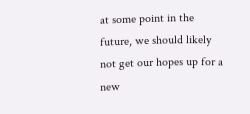at some point in the future, we should likely not get our hopes up for a new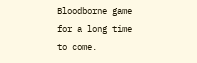Bloodborne game for a long time to come.